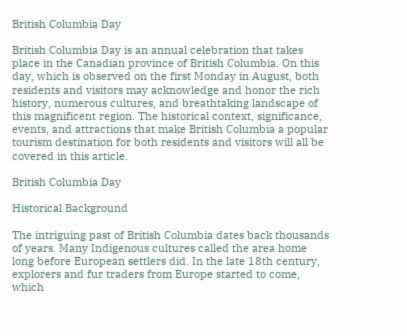British Columbia Day

British Columbia Day is an annual celebration that takes place in the Canadian province of British Columbia. On this day, which is observed on the first Monday in August, both residents and visitors may acknowledge and honor the rich history, numerous cultures, and breathtaking landscape of this magnificent region. The historical context, significance, events, and attractions that make British Columbia a popular tourism destination for both residents and visitors will all be covered in this article.

British Columbia Day

Historical Background

The intriguing past of British Columbia dates back thousands of years. Many Indigenous cultures called the area home long before European settlers did. In the late 18th century, explorers and fur traders from Europe started to come, which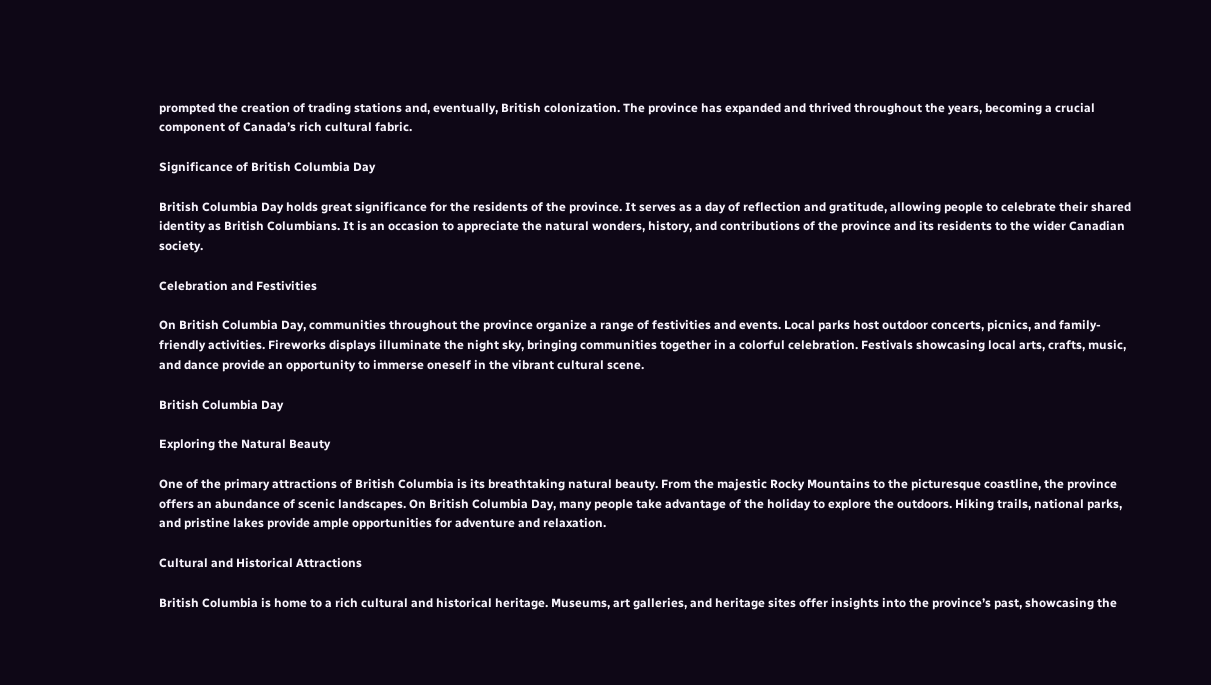prompted the creation of trading stations and, eventually, British colonization. The province has expanded and thrived throughout the years, becoming a crucial component of Canada’s rich cultural fabric.

Significance of British Columbia Day

British Columbia Day holds great significance for the residents of the province. It serves as a day of reflection and gratitude, allowing people to celebrate their shared identity as British Columbians. It is an occasion to appreciate the natural wonders, history, and contributions of the province and its residents to the wider Canadian society.

Celebration and Festivities

On British Columbia Day, communities throughout the province organize a range of festivities and events. Local parks host outdoor concerts, picnics, and family-friendly activities. Fireworks displays illuminate the night sky, bringing communities together in a colorful celebration. Festivals showcasing local arts, crafts, music, and dance provide an opportunity to immerse oneself in the vibrant cultural scene.

British Columbia Day

Exploring the Natural Beauty

One of the primary attractions of British Columbia is its breathtaking natural beauty. From the majestic Rocky Mountains to the picturesque coastline, the province offers an abundance of scenic landscapes. On British Columbia Day, many people take advantage of the holiday to explore the outdoors. Hiking trails, national parks, and pristine lakes provide ample opportunities for adventure and relaxation.

Cultural and Historical Attractions

British Columbia is home to a rich cultural and historical heritage. Museums, art galleries, and heritage sites offer insights into the province’s past, showcasing the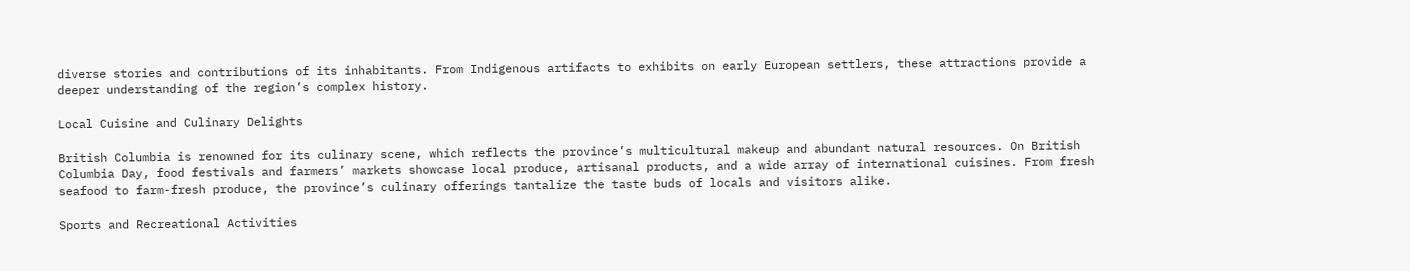diverse stories and contributions of its inhabitants. From Indigenous artifacts to exhibits on early European settlers, these attractions provide a deeper understanding of the region’s complex history.

Local Cuisine and Culinary Delights

British Columbia is renowned for its culinary scene, which reflects the province’s multicultural makeup and abundant natural resources. On British Columbia Day, food festivals and farmers’ markets showcase local produce, artisanal products, and a wide array of international cuisines. From fresh seafood to farm-fresh produce, the province’s culinary offerings tantalize the taste buds of locals and visitors alike.

Sports and Recreational Activities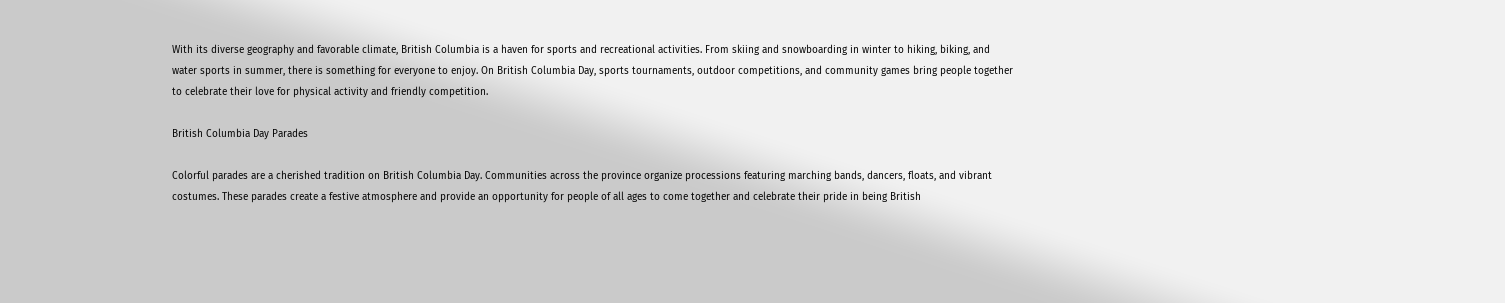With its diverse geography and favorable climate, British Columbia is a haven for sports and recreational activities. From skiing and snowboarding in winter to hiking, biking, and water sports in summer, there is something for everyone to enjoy. On British Columbia Day, sports tournaments, outdoor competitions, and community games bring people together to celebrate their love for physical activity and friendly competition.

British Columbia Day Parades

Colorful parades are a cherished tradition on British Columbia Day. Communities across the province organize processions featuring marching bands, dancers, floats, and vibrant costumes. These parades create a festive atmosphere and provide an opportunity for people of all ages to come together and celebrate their pride in being British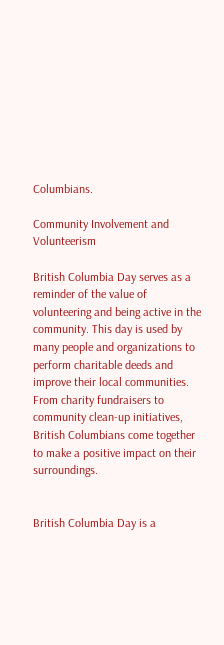Columbians.

Community Involvement and Volunteerism

British Columbia Day serves as a reminder of the value of volunteering and being active in the community. This day is used by many people and organizations to perform charitable deeds and improve their local communities. From charity fundraisers to community clean-up initiatives, British Columbians come together to make a positive impact on their surroundings.


British Columbia Day is a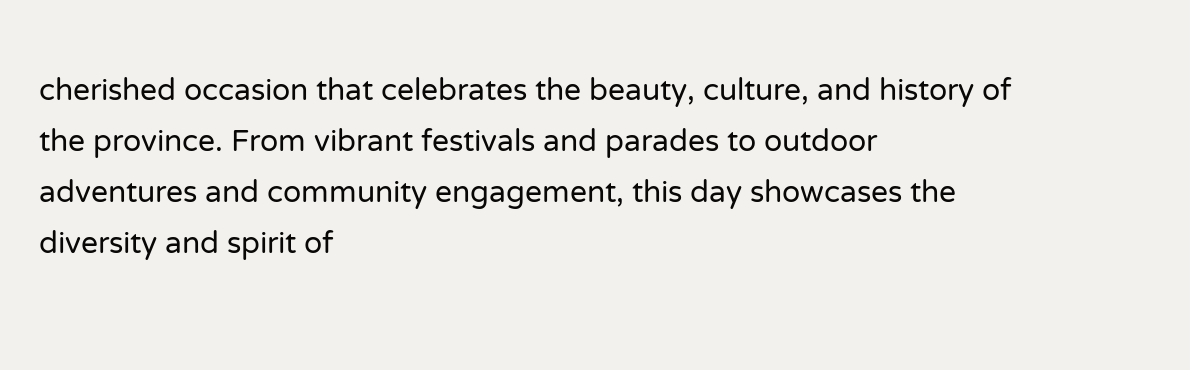cherished occasion that celebrates the beauty, culture, and history of the province. From vibrant festivals and parades to outdoor adventures and community engagement, this day showcases the diversity and spirit of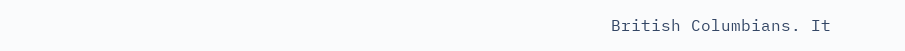British Columbians. It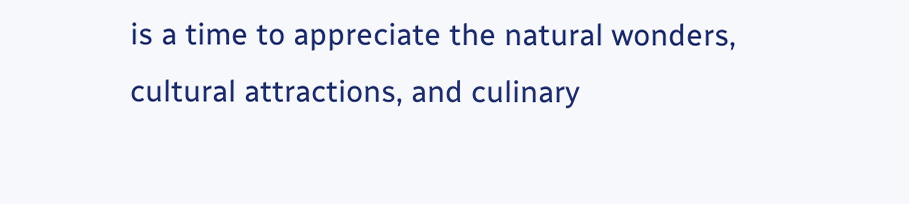is a time to appreciate the natural wonders, cultural attractions, and culinary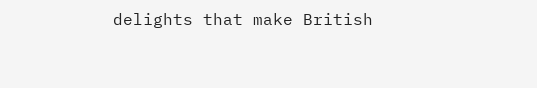delights that make British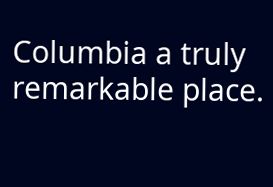Columbia a truly remarkable place.